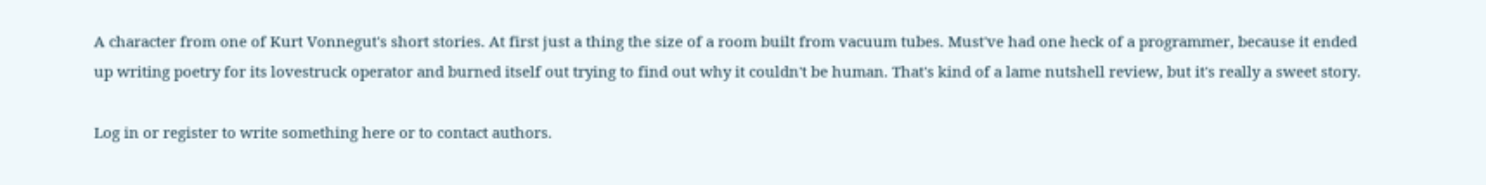A character from one of Kurt Vonnegut's short stories. At first just a thing the size of a room built from vacuum tubes. Must've had one heck of a programmer, because it ended up writing poetry for its lovestruck operator and burned itself out trying to find out why it couldn't be human. That's kind of a lame nutshell review, but it's really a sweet story.

Log in or register to write something here or to contact authors.